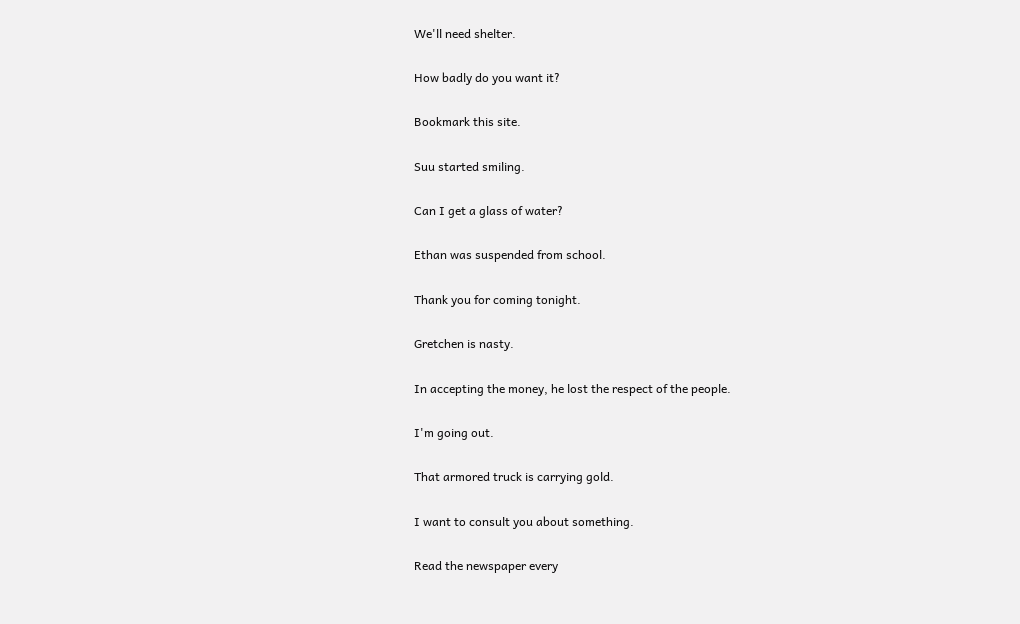We'll need shelter.

How badly do you want it?

Bookmark this site.

Suu started smiling.

Can I get a glass of water?

Ethan was suspended from school.

Thank you for coming tonight.

Gretchen is nasty.

In accepting the money, he lost the respect of the people.

I'm going out.

That armored truck is carrying gold.

I want to consult you about something.

Read the newspaper every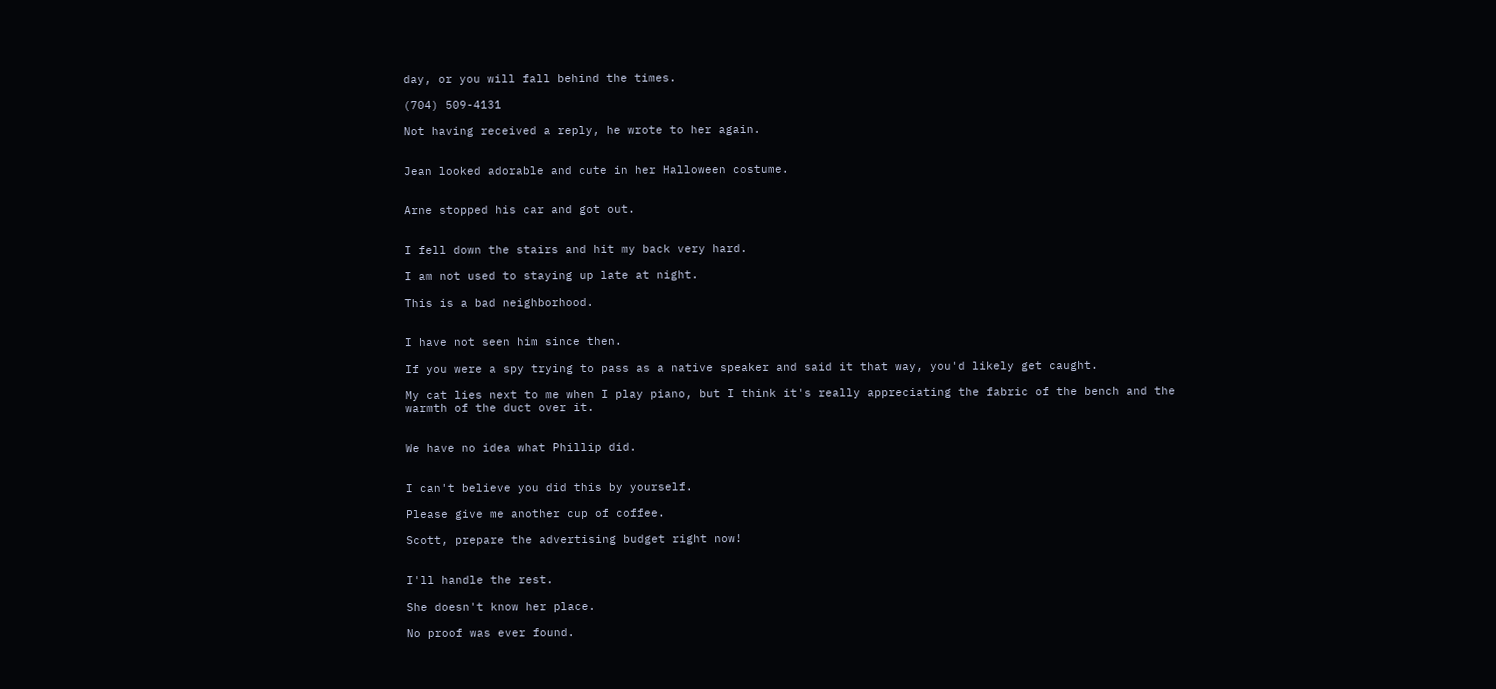day, or you will fall behind the times.

(704) 509-4131

Not having received a reply, he wrote to her again.


Jean looked adorable and cute in her Halloween costume.


Arne stopped his car and got out.


I fell down the stairs and hit my back very hard.

I am not used to staying up late at night.

This is a bad neighborhood.


I have not seen him since then.

If you were a spy trying to pass as a native speaker and said it that way, you'd likely get caught.

My cat lies next to me when I play piano, but I think it's really appreciating the fabric of the bench and the warmth of the duct over it.


We have no idea what Phillip did.


I can't believe you did this by yourself.

Please give me another cup of coffee.

Scott, prepare the advertising budget right now!


I'll handle the rest.

She doesn't know her place.

No proof was ever found.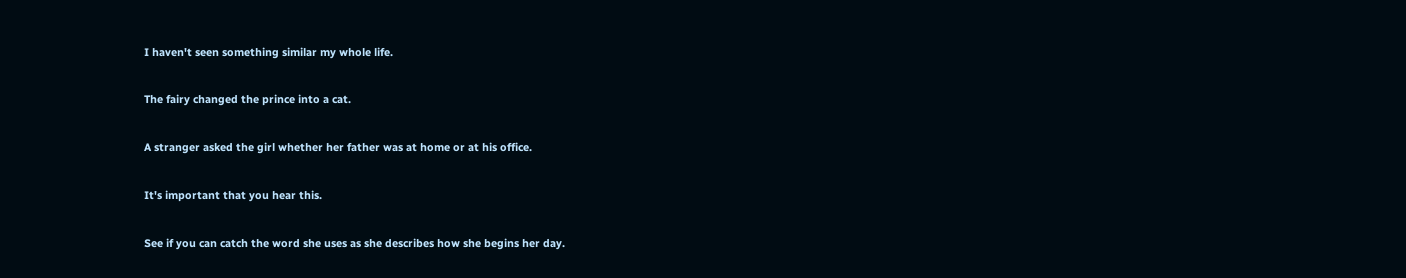I haven't seen something similar my whole life.

The fairy changed the prince into a cat.

A stranger asked the girl whether her father was at home or at his office.

It's important that you hear this.

See if you can catch the word she uses as she describes how she begins her day.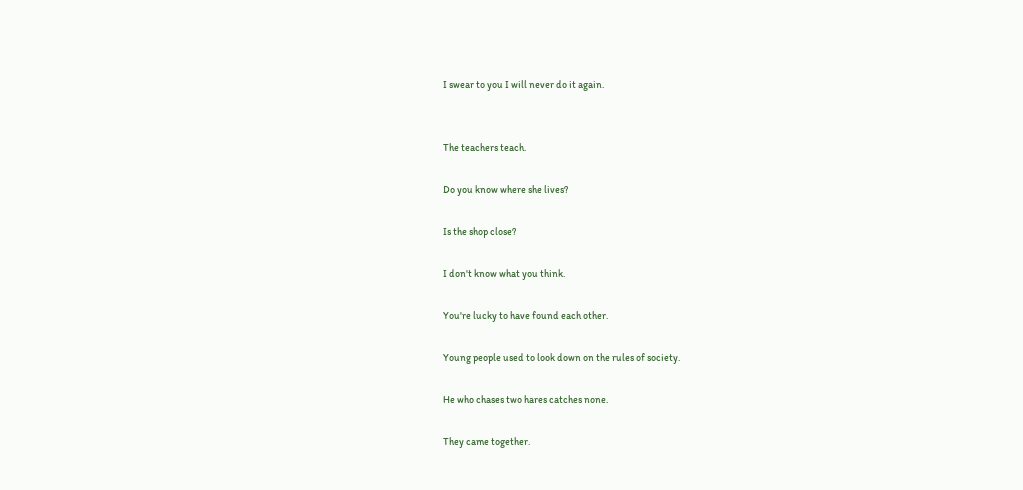I swear to you I will never do it again.


The teachers teach.

Do you know where she lives?

Is the shop close?

I don't know what you think.

You're lucky to have found each other.

Young people used to look down on the rules of society.

He who chases two hares catches none.

They came together.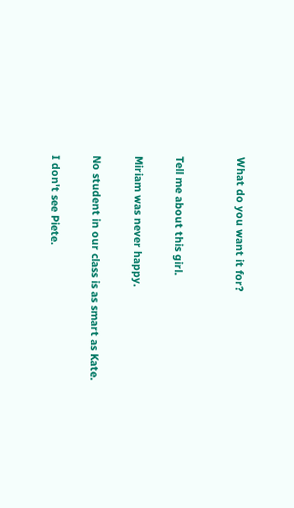What do you want it for?


Tell me about this girl.

Miriam was never happy.

No student in our class is as smart as Kate.

I don't see Piete.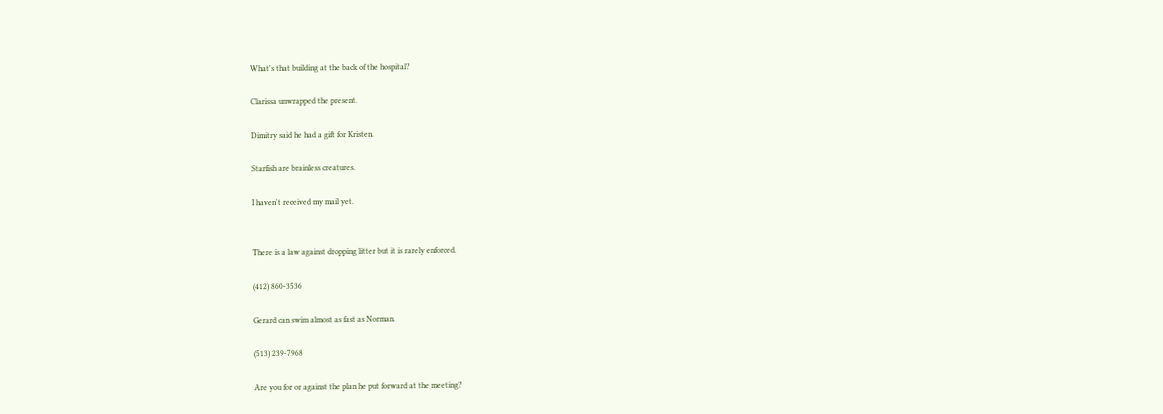What's that building at the back of the hospital?

Clarissa unwrapped the present.

Dimitry said he had a gift for Kristen.

Starfish are brainless creatures.

I haven't received my mail yet.


There is a law against dropping litter but it is rarely enforced.

(412) 860-3536

Gerard can swim almost as fast as Norman.

(513) 239-7968

Are you for or against the plan he put forward at the meeting?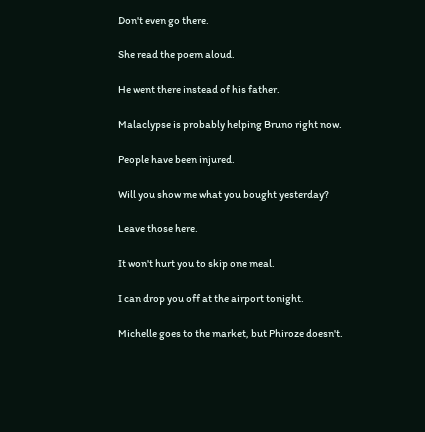Don't even go there.

She read the poem aloud.

He went there instead of his father.

Malaclypse is probably helping Bruno right now.

People have been injured.

Will you show me what you bought yesterday?

Leave those here.

It won't hurt you to skip one meal.

I can drop you off at the airport tonight.

Michelle goes to the market, but Phiroze doesn't.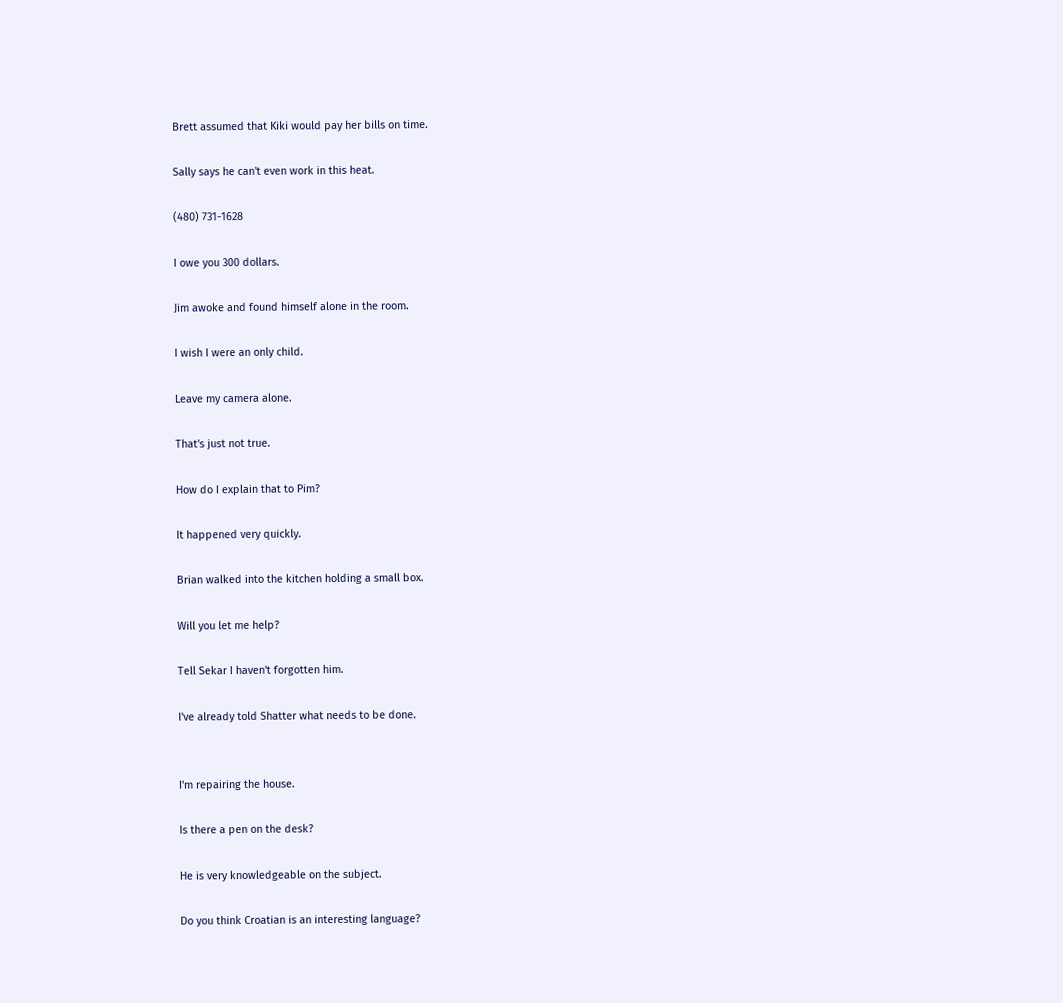Brett assumed that Kiki would pay her bills on time.

Sally says he can't even work in this heat.

(480) 731-1628

I owe you 300 dollars.

Jim awoke and found himself alone in the room.

I wish I were an only child.

Leave my camera alone.

That's just not true.

How do I explain that to Pim?

It happened very quickly.

Brian walked into the kitchen holding a small box.

Will you let me help?

Tell Sekar I haven't forgotten him.

I've already told Shatter what needs to be done.


I'm repairing the house.

Is there a pen on the desk?

He is very knowledgeable on the subject.

Do you think Croatian is an interesting language?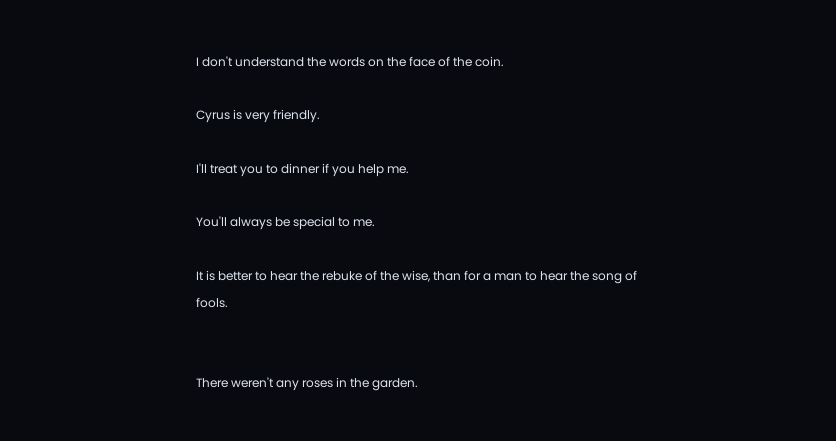I don't understand the words on the face of the coin.

Cyrus is very friendly.

I'll treat you to dinner if you help me.

You'll always be special to me.

It is better to hear the rebuke of the wise, than for a man to hear the song of fools.


There weren't any roses in the garden.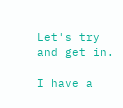Let's try and get in.

I have a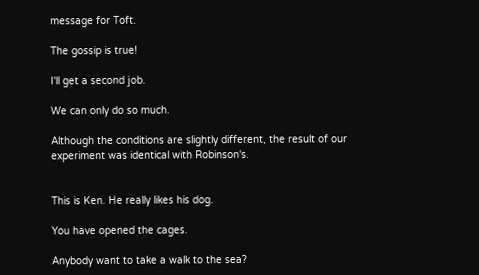message for Toft.

The gossip is true!

I'll get a second job.

We can only do so much.

Although the conditions are slightly different, the result of our experiment was identical with Robinson's.


This is Ken. He really likes his dog.

You have opened the cages.

Anybody want to take a walk to the sea?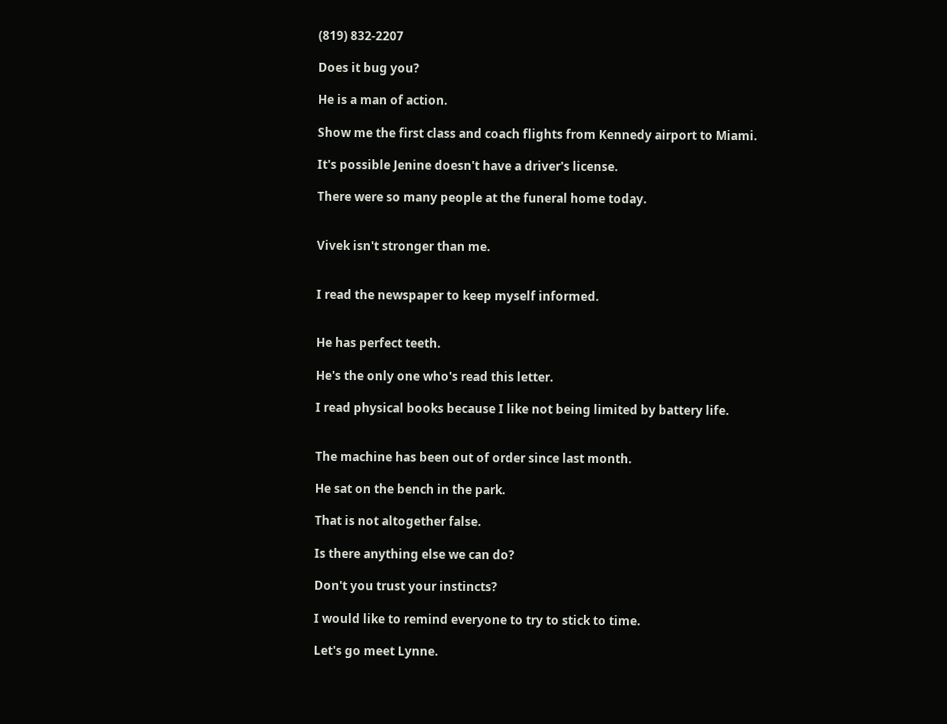(819) 832-2207

Does it bug you?

He is a man of action.

Show me the first class and coach flights from Kennedy airport to Miami.

It's possible Jenine doesn't have a driver's license.

There were so many people at the funeral home today.


Vivek isn't stronger than me.


I read the newspaper to keep myself informed.


He has perfect teeth.

He's the only one who's read this letter.

I read physical books because I like not being limited by battery life.


The machine has been out of order since last month.

He sat on the bench in the park.

That is not altogether false.

Is there anything else we can do?

Don't you trust your instincts?

I would like to remind everyone to try to stick to time.

Let's go meet Lynne.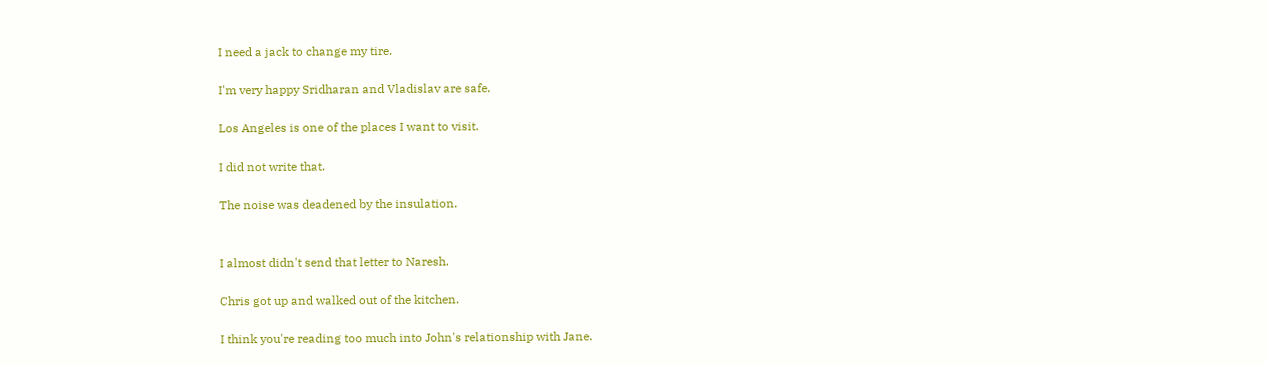I need a jack to change my tire.

I'm very happy Sridharan and Vladislav are safe.

Los Angeles is one of the places I want to visit.

I did not write that.

The noise was deadened by the insulation.


I almost didn't send that letter to Naresh.

Chris got up and walked out of the kitchen.

I think you're reading too much into John's relationship with Jane.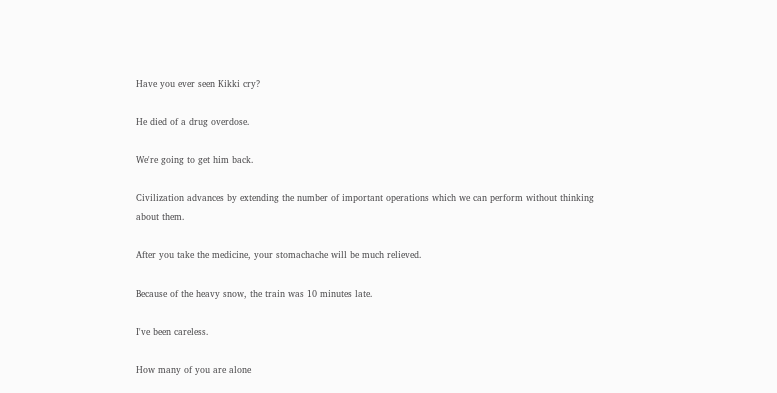Have you ever seen Kikki cry?

He died of a drug overdose.

We're going to get him back.

Civilization advances by extending the number of important operations which we can perform without thinking about them.

After you take the medicine, your stomachache will be much relieved.

Because of the heavy snow, the train was 10 minutes late.

I've been careless.

How many of you are alone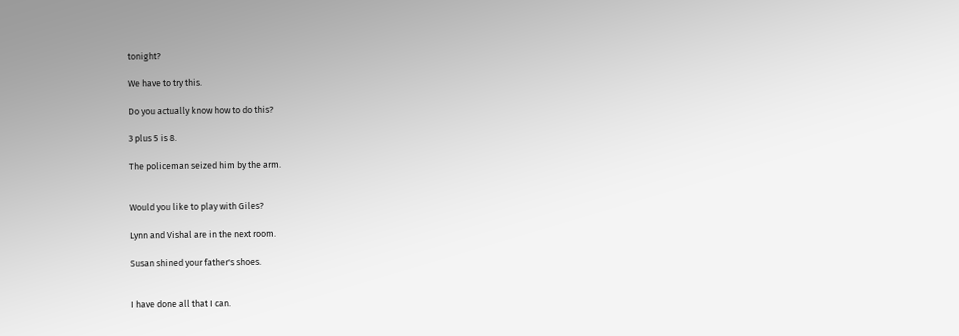tonight?

We have to try this.

Do you actually know how to do this?

3 plus 5 is 8.

The policeman seized him by the arm.


Would you like to play with Giles?

Lynn and Vishal are in the next room.

Susan shined your father's shoes.


I have done all that I can.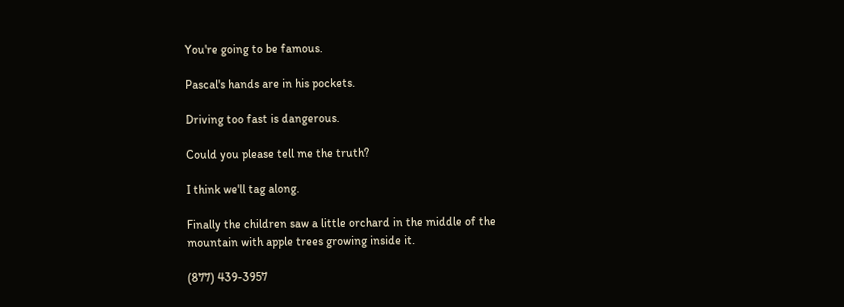You're going to be famous.

Pascal's hands are in his pockets.

Driving too fast is dangerous.

Could you please tell me the truth?

I think we'll tag along.

Finally the children saw a little orchard in the middle of the mountain with apple trees growing inside it.

(877) 439-3957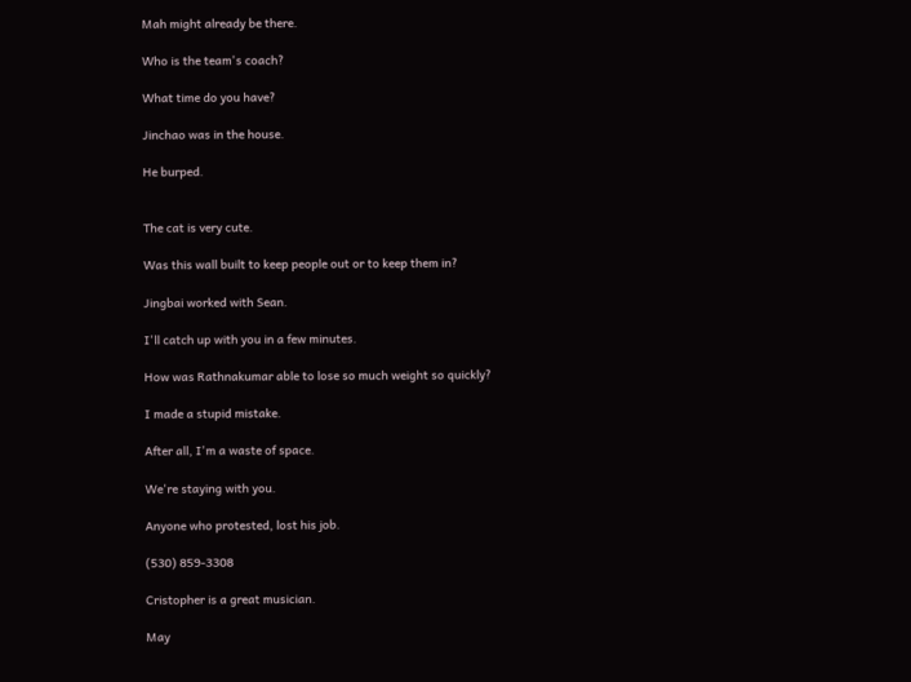Mah might already be there.

Who is the team's coach?

What time do you have?

Jinchao was in the house.

He burped.


The cat is very cute.

Was this wall built to keep people out or to keep them in?

Jingbai worked with Sean.

I'll catch up with you in a few minutes.

How was Rathnakumar able to lose so much weight so quickly?

I made a stupid mistake.

After all, I'm a waste of space.

We're staying with you.

Anyone who protested, lost his job.

(530) 859-3308

Cristopher is a great musician.

May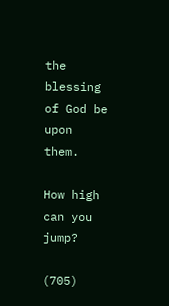the blessing of God be upon them.

How high can you jump?

(705)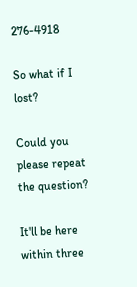276-4918

So what if I lost?

Could you please repeat the question?

It'll be here within three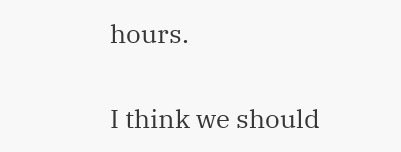hours.


I think we should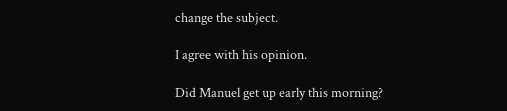change the subject.

I agree with his opinion.

Did Manuel get up early this morning?